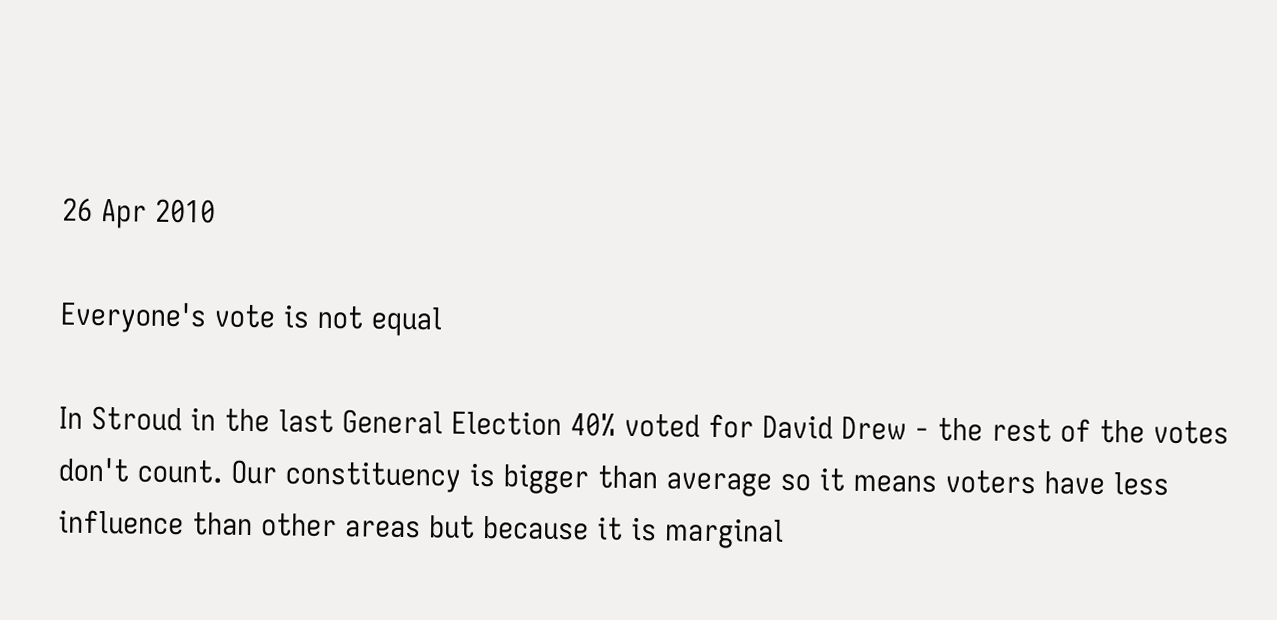26 Apr 2010

Everyone's vote is not equal

In Stroud in the last General Election 40% voted for David Drew - the rest of the votes don't count. Our constituency is bigger than average so it means voters have less influence than other areas but because it is marginal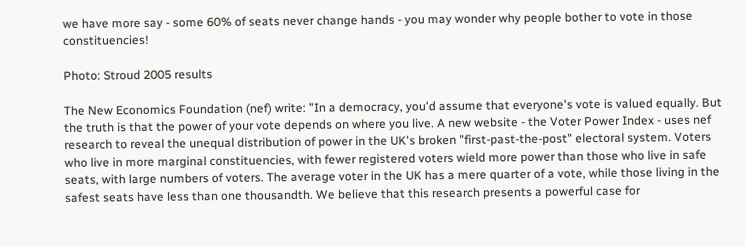we have more say - some 60% of seats never change hands - you may wonder why people bother to vote in those constituencies!

Photo: Stroud 2005 results

The New Economics Foundation (nef) write: "In a democracy, you'd assume that everyone's vote is valued equally. But the truth is that the power of your vote depends on where you live. A new website - the Voter Power Index - uses nef research to reveal the unequal distribution of power in the UK's broken "first-past-the-post" electoral system. Voters who live in more marginal constituencies, with fewer registered voters wield more power than those who live in safe seats, with large numbers of voters. The average voter in the UK has a mere quarter of a vote, while those living in the safest seats have less than one thousandth. We believe that this research presents a powerful case for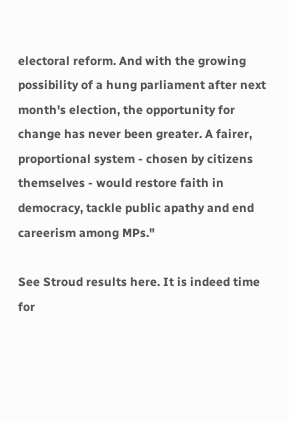electoral reform. And with the growing possibility of a hung parliament after next month's election, the opportunity for change has never been greater. A fairer, proportional system - chosen by citizens themselves - would restore faith in democracy, tackle public apathy and end careerism among MPs."

See Stroud results here. It is indeed time for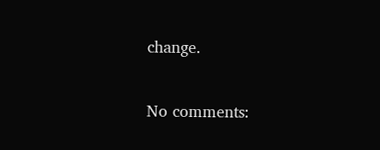change.

No comments: